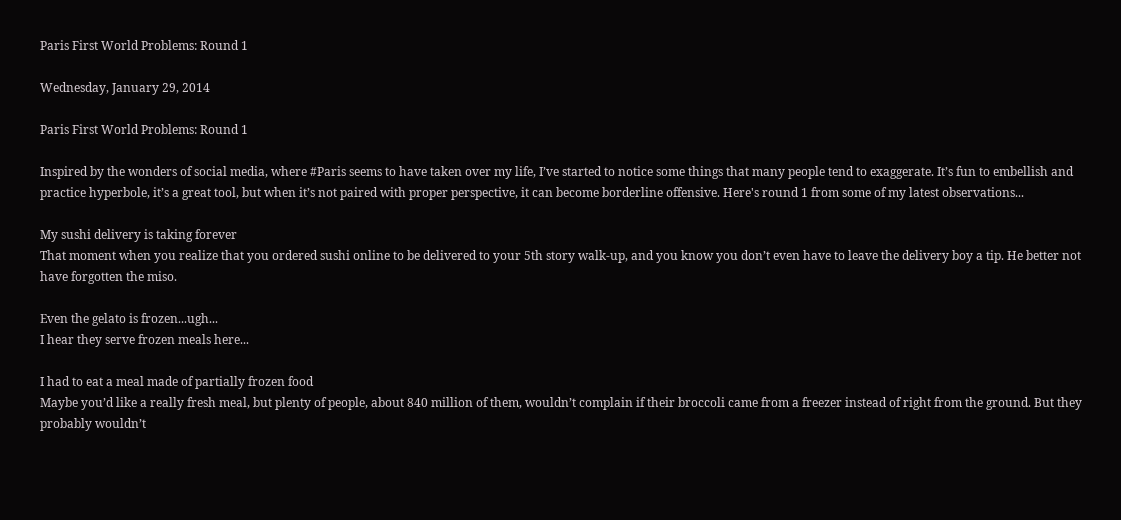Paris First World Problems: Round 1

Wednesday, January 29, 2014

Paris First World Problems: Round 1

Inspired by the wonders of social media, where #Paris seems to have taken over my life, I’ve started to notice some things that many people tend to exaggerate. It’s fun to embellish and practice hyperbole, it’s a great tool, but when it’s not paired with proper perspective, it can become borderline offensive. Here's round 1 from some of my latest observations...

My sushi delivery is taking forever
That moment when you realize that you ordered sushi online to be delivered to your 5th story walk-up, and you know you don’t even have to leave the delivery boy a tip. He better not have forgotten the miso.

Even the gelato is frozen...ugh...
I hear they serve frozen meals here...

I had to eat a meal made of partially frozen food
Maybe you’d like a really fresh meal, but plenty of people, about 840 million of them, wouldn’t complain if their broccoli came from a freezer instead of right from the ground. But they probably wouldn’t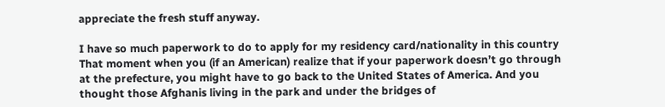appreciate the fresh stuff anyway.

I have so much paperwork to do to apply for my residency card/nationality in this country
That moment when you (if an American) realize that if your paperwork doesn’t go through at the prefecture, you might have to go back to the United States of America. And you thought those Afghanis living in the park and under the bridges of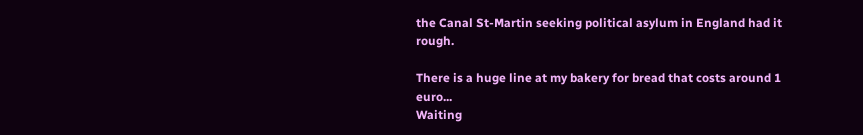the Canal St-Martin seeking political asylum in England had it rough.

There is a huge line at my bakery for bread that costs around 1 euro...
Waiting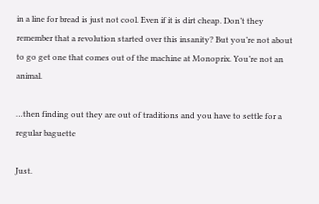in a line for bread is just not cool. Even if it is dirt cheap. Don’t they remember that a revolution started over this insanity? But you’re not about to go get one that comes out of the machine at Monoprix. You’re not an animal.

…then finding out they are out of traditions and you have to settle for a regular baguette

Just.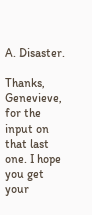A. Disaster.

Thanks, Genevieve, for the input on that last one. I hope you get your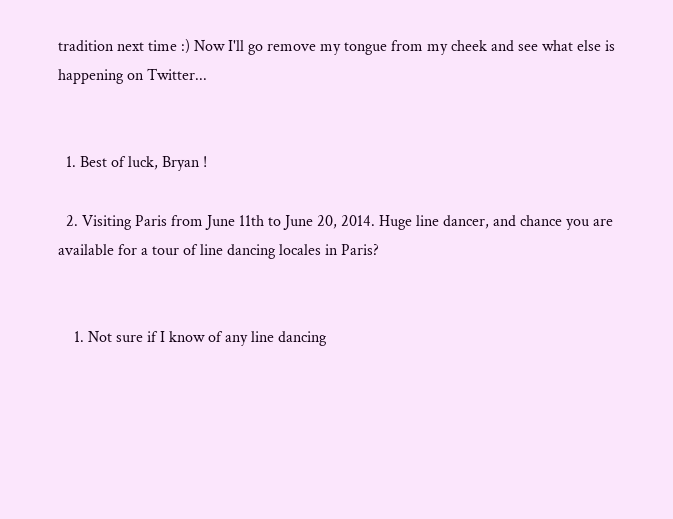tradition next time :) Now I'll go remove my tongue from my cheek and see what else is happening on Twitter...


  1. Best of luck, Bryan !

  2. Visiting Paris from June 11th to June 20, 2014. Huge line dancer, and chance you are available for a tour of line dancing locales in Paris?


    1. Not sure if I know of any line dancing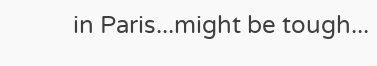in Paris...might be tough...